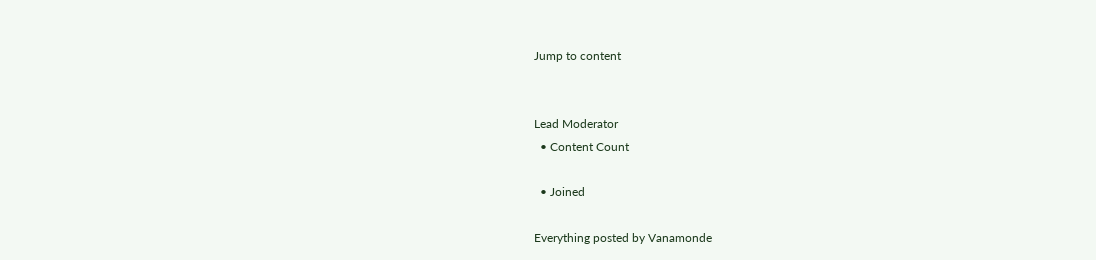Jump to content


Lead Moderator
  • Content Count

  • Joined

Everything posted by Vanamonde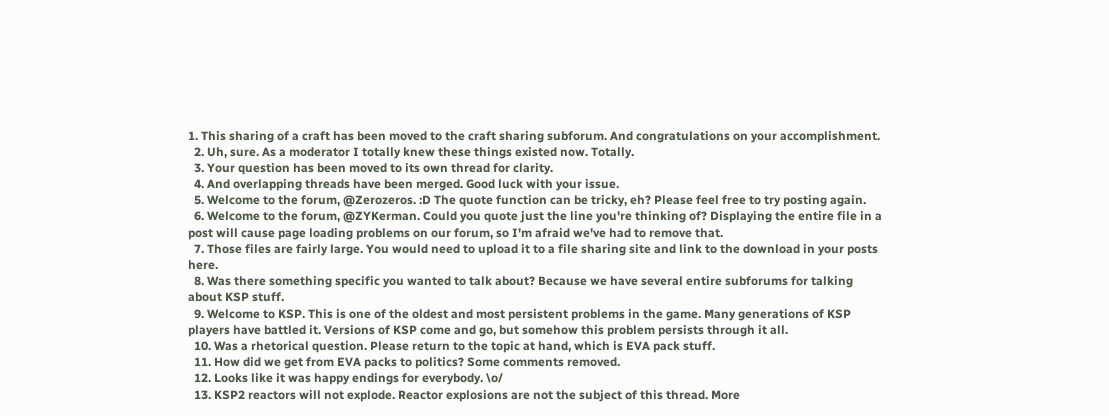1. This sharing of a craft has been moved to the craft sharing subforum. And congratulations on your accomplishment.
  2. Uh, sure. As a moderator I totally knew these things existed now. Totally.
  3. Your question has been moved to its own thread for clarity.
  4. And overlapping threads have been merged. Good luck with your issue.
  5. Welcome to the forum, @Zerozeros. :D The quote function can be tricky, eh? Please feel free to try posting again.
  6. Welcome to the forum, @ZYKerman. Could you quote just the line you're thinking of? Displaying the entire file in a post will cause page loading problems on our forum, so I'm afraid we've had to remove that.
  7. Those files are fairly large. You would need to upload it to a file sharing site and link to the download in your posts here.
  8. Was there something specific you wanted to talk about? Because we have several entire subforums for talking about KSP stuff.
  9. Welcome to KSP. This is one of the oldest and most persistent problems in the game. Many generations of KSP players have battled it. Versions of KSP come and go, but somehow this problem persists through it all.
  10. Was a rhetorical question. Please return to the topic at hand, which is EVA pack stuff.
  11. How did we get from EVA packs to politics? Some comments removed.
  12. Looks like it was happy endings for everybody. \o/
  13. KSP2 reactors will not explode. Reactor explosions are not the subject of this thread. More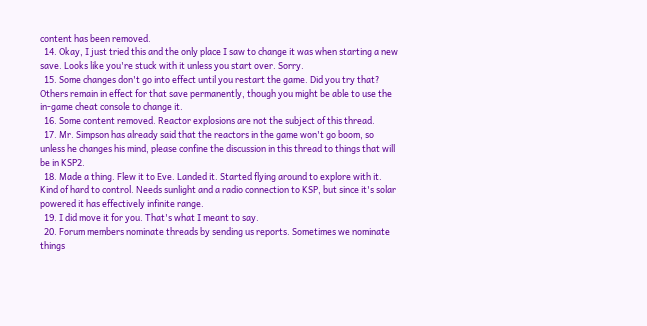content has been removed.
  14. Okay, I just tried this and the only place I saw to change it was when starting a new save. Looks like you're stuck with it unless you start over. Sorry.
  15. Some changes don't go into effect until you restart the game. Did you try that? Others remain in effect for that save permanently, though you might be able to use the in-game cheat console to change it.
  16. Some content removed. Reactor explosions are not the subject of this thread.
  17. Mr. Simpson has already said that the reactors in the game won't go boom, so unless he changes his mind, please confine the discussion in this thread to things that will be in KSP2.
  18. Made a thing. Flew it to Eve. Landed it. Started flying around to explore with it. Kind of hard to control. Needs sunlight and a radio connection to KSP, but since it's solar powered it has effectively infinite range.
  19. I did move it for you. That's what I meant to say.
  20. Forum members nominate threads by sending us reports. Sometimes we nominate things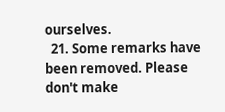ourselves.
  21. Some remarks have been removed. Please don't make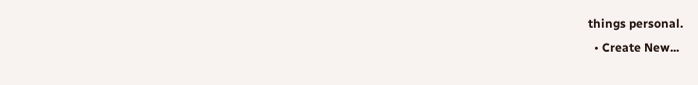things personal.
  • Create New...